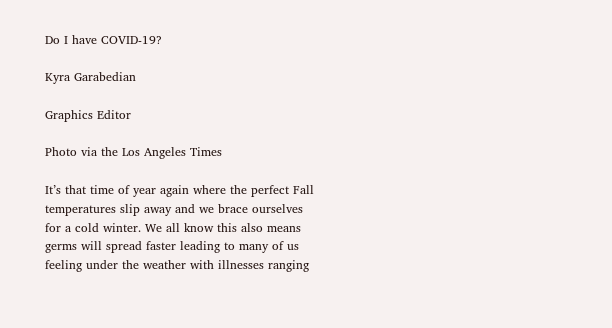Do I have COVID-19?

Kyra Garabedian

Graphics Editor

Photo via the Los Angeles Times

It’s that time of year again where the perfect Fall temperatures slip away and we brace ourselves for a cold winter. We all know this also means germs will spread faster leading to many of us feeling under the weather with illnesses ranging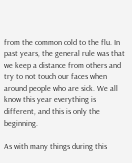from the common cold to the flu. In past years, the general rule was that we keep a distance from others and try to not touch our faces when around people who are sick. We all know this year everything is different, and this is only the beginning.

As with many things during this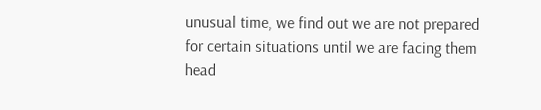unusual time, we find out we are not prepared for certain situations until we are facing them head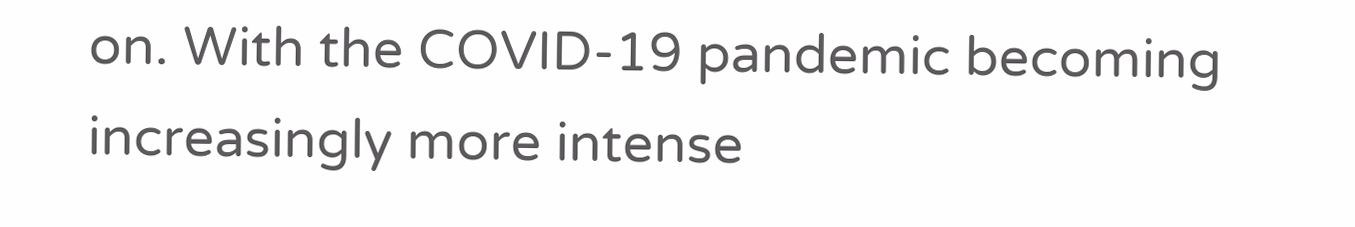on. With the COVID-19 pandemic becoming increasingly more intense